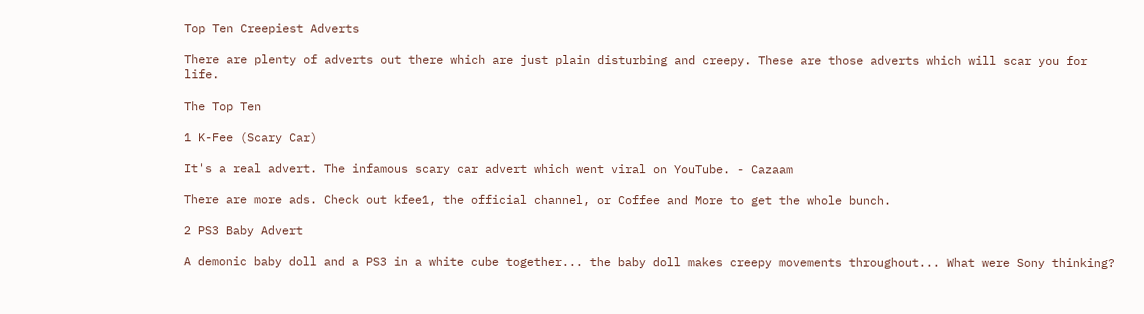Top Ten Creepiest Adverts

There are plenty of adverts out there which are just plain disturbing and creepy. These are those adverts which will scar you for life.

The Top Ten

1 K-Fee (Scary Car)

It's a real advert. The infamous scary car advert which went viral on YouTube. - Cazaam

There are more ads. Check out kfee1, the official channel, or Coffee and More to get the whole bunch.

2 PS3 Baby Advert

A demonic baby doll and a PS3 in a white cube together... the baby doll makes creepy movements throughout... What were Sony thinking?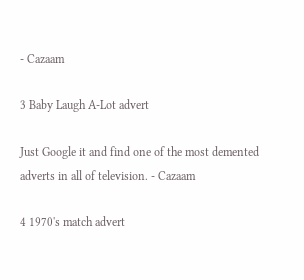- Cazaam

3 Baby Laugh A-Lot advert

Just Google it and find one of the most demented adverts in all of television. - Cazaam

4 1970's match advert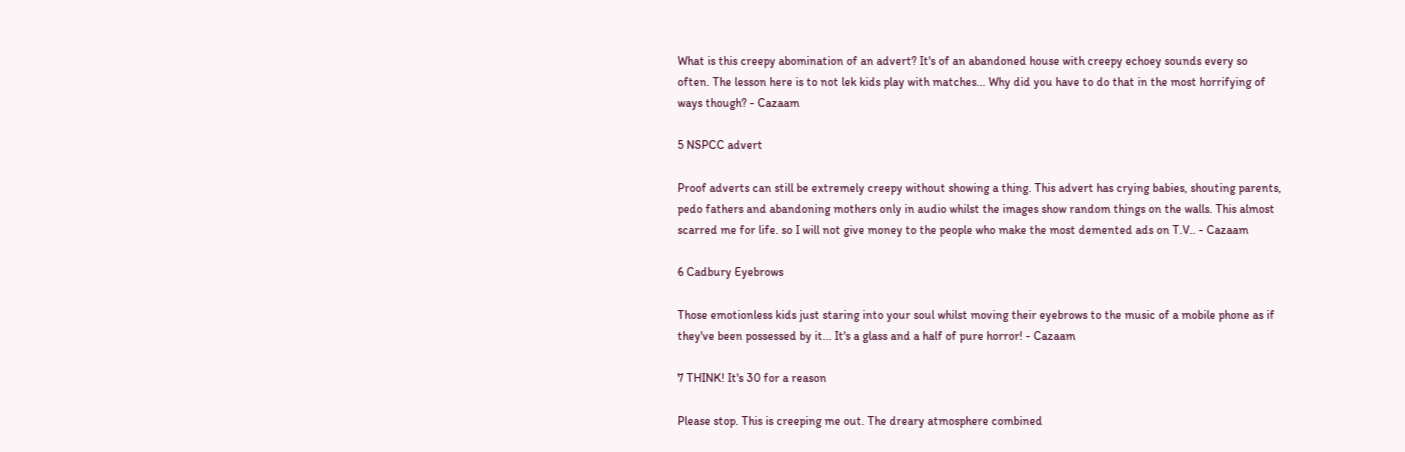What is this creepy abomination of an advert? It's of an abandoned house with creepy echoey sounds every so often. The lesson here is to not lek kids play with matches... Why did you have to do that in the most horrifying of ways though? - Cazaam

5 NSPCC advert

Proof adverts can still be extremely creepy without showing a thing. This advert has crying babies, shouting parents, pedo fathers and abandoning mothers only in audio whilst the images show random things on the walls. This almost scarred me for life. so I will not give money to the people who make the most demented ads on T.V.. - Cazaam

6 Cadbury Eyebrows

Those emotionless kids just staring into your soul whilst moving their eyebrows to the music of a mobile phone as if they've been possessed by it... It's a glass and a half of pure horror! - Cazaam

7 THINK! It's 30 for a reason

Please stop. This is creeping me out. The dreary atmosphere combined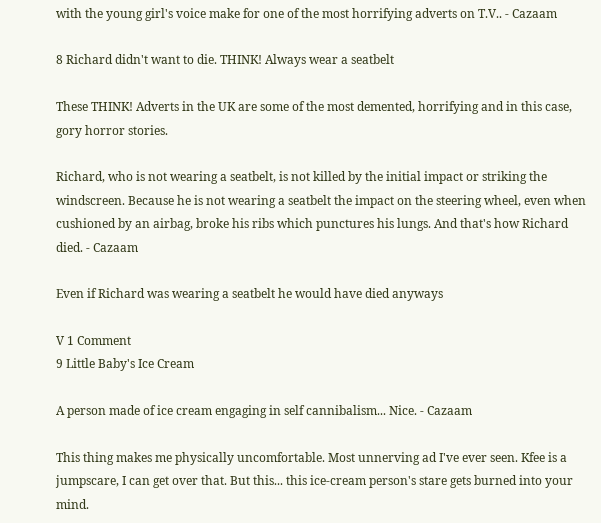with the young girl's voice make for one of the most horrifying adverts on T.V.. - Cazaam

8 Richard didn't want to die. THINK! Always wear a seatbelt

These THINK! Adverts in the UK are some of the most demented, horrifying and in this case, gory horror stories.

Richard, who is not wearing a seatbelt, is not killed by the initial impact or striking the windscreen. Because he is not wearing a seatbelt the impact on the steering wheel, even when cushioned by an airbag, broke his ribs which punctures his lungs. And that's how Richard died. - Cazaam

Even if Richard was wearing a seatbelt he would have died anyways

V 1 Comment
9 Little Baby's Ice Cream

A person made of ice cream engaging in self cannibalism... Nice. - Cazaam

This thing makes me physically uncomfortable. Most unnerving ad I've ever seen. Kfee is a jumpscare, I can get over that. But this... this ice-cream person's stare gets burned into your mind.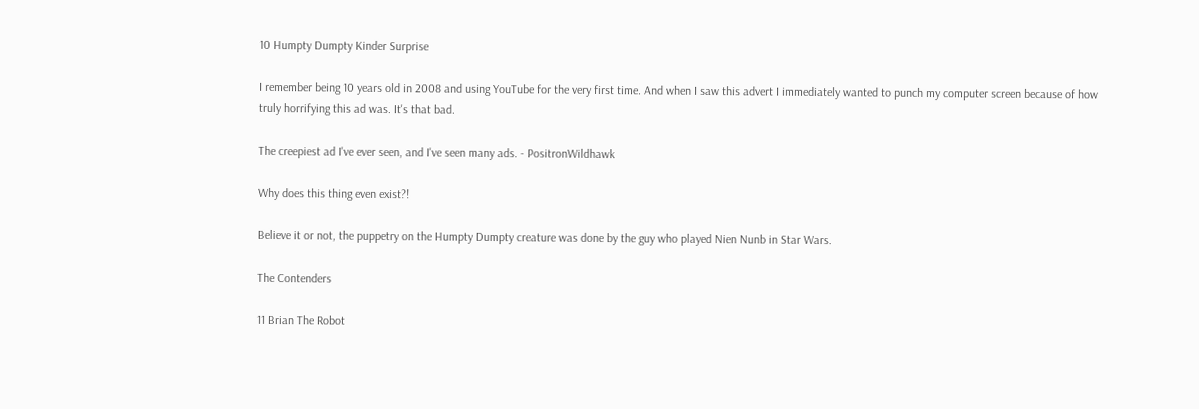10 Humpty Dumpty Kinder Surprise

I remember being 10 years old in 2008 and using YouTube for the very first time. And when I saw this advert I immediately wanted to punch my computer screen because of how truly horrifying this ad was. It's that bad.

The creepiest ad I've ever seen, and I've seen many ads. - PositronWildhawk

Why does this thing even exist?!

Believe it or not, the puppetry on the Humpty Dumpty creature was done by the guy who played Nien Nunb in Star Wars.

The Contenders

11 Brian The Robot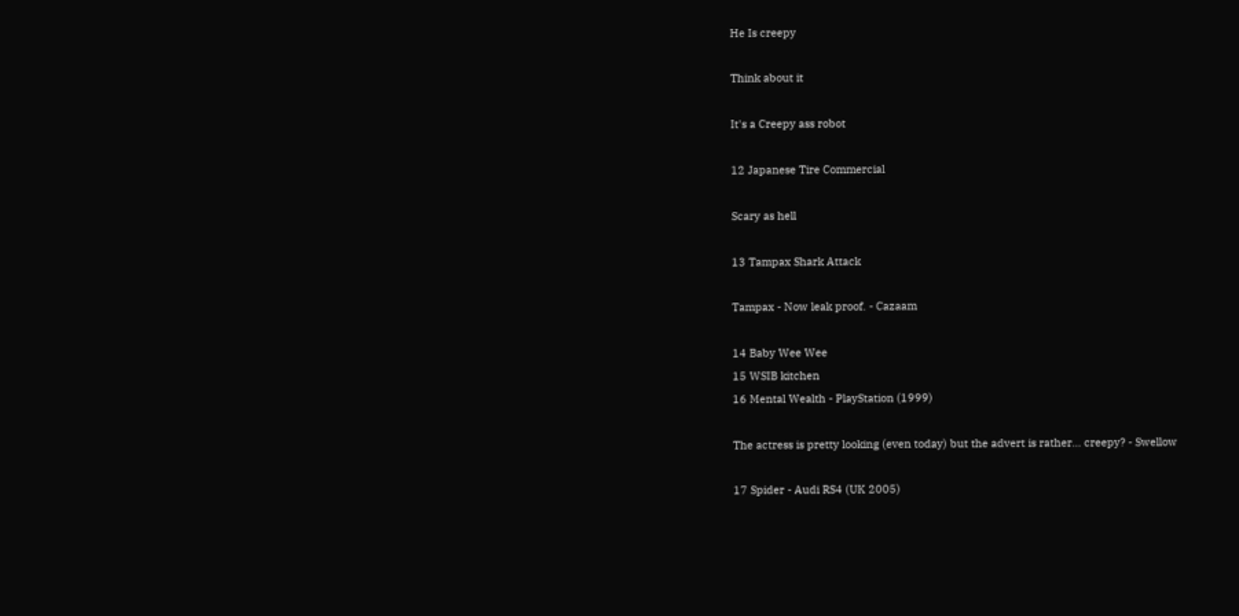He Is creepy

Think about it

It's a Creepy ass robot

12 Japanese Tire Commercial

Scary as hell

13 Tampax Shark Attack

Tampax - Now leak proof. - Cazaam

14 Baby Wee Wee
15 WSIB kitchen
16 Mental Wealth - PlayStation (1999)

The actress is pretty looking (even today) but the advert is rather... creepy? - Swellow

17 Spider - Audi RS4 (UK 2005)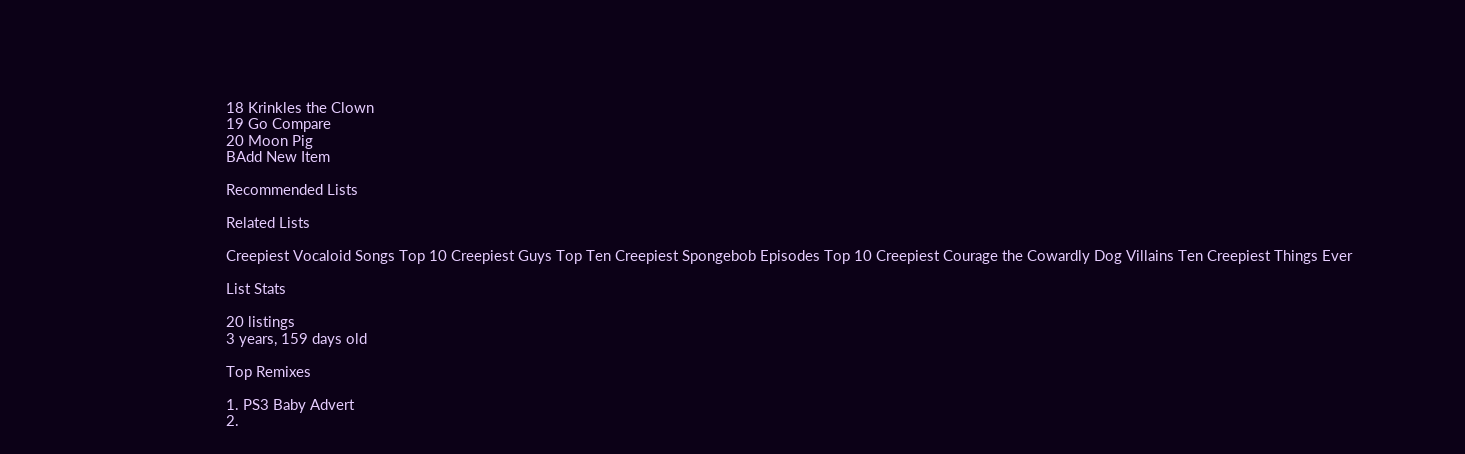18 Krinkles the Clown
19 Go Compare
20 Moon Pig
BAdd New Item

Recommended Lists

Related Lists

Creepiest Vocaloid Songs Top 10 Creepiest Guys Top Ten Creepiest Spongebob Episodes Top 10 Creepiest Courage the Cowardly Dog Villains Ten Creepiest Things Ever

List Stats

20 listings
3 years, 159 days old

Top Remixes

1. PS3 Baby Advert
2.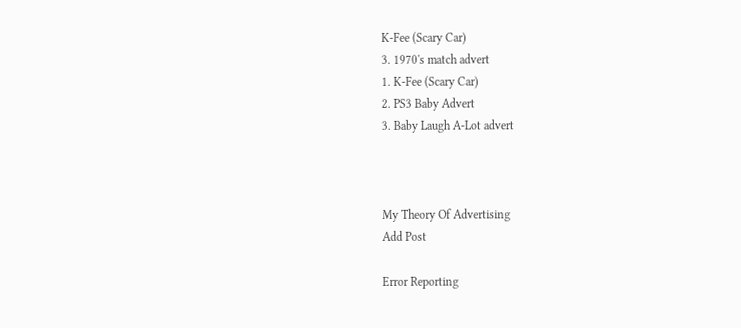K-Fee (Scary Car)
3. 1970's match advert
1. K-Fee (Scary Car)
2. PS3 Baby Advert
3. Baby Laugh A-Lot advert



My Theory Of Advertising
Add Post

Error Reporting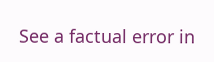See a factual error in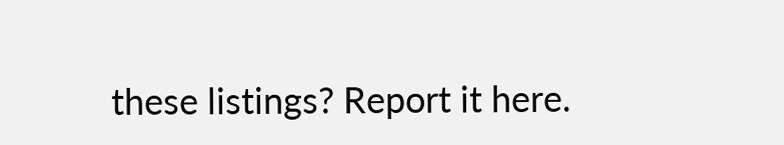these listings? Report it here.